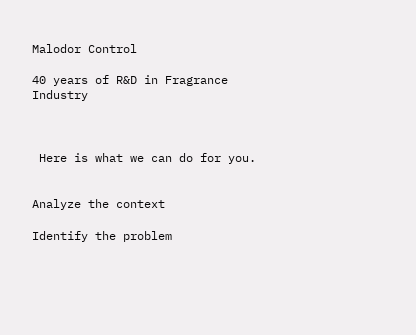Malodor Control

40 years of R&D in Fragrance Industry



 Here is what we can do for you.


Analyze the context

Identify the problem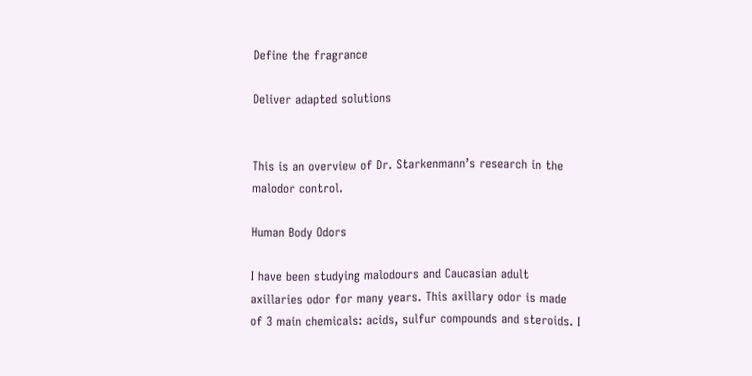Define the fragrance

Deliver adapted solutions


This is an overview of Dr. Starkenmann’s research in the malodor control.

Human Body Odors

I have been studying malodours and Caucasian adult axillaries odor for many years. This axillary odor is made of 3 main chemicals: acids, sulfur compounds and steroids. I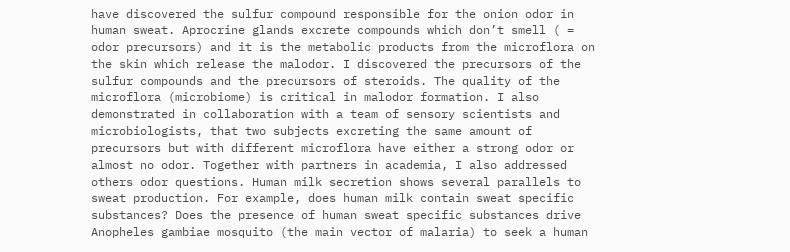have discovered the sulfur compound responsible for the onion odor in human sweat. Aprocrine glands excrete compounds which don’t smell ( = odor precursors) and it is the metabolic products from the microflora on the skin which release the malodor. I discovered the precursors of the sulfur compounds and the precursors of steroids. The quality of the microflora (microbiome) is critical in malodor formation. I also demonstrated in collaboration with a team of sensory scientists and microbiologists, that two subjects excreting the same amount of precursors but with different microflora have either a strong odor or almost no odor. Together with partners in academia, I also addressed others odor questions. Human milk secretion shows several parallels to sweat production. For example, does human milk contain sweat specific substances? Does the presence of human sweat specific substances drive Anopheles gambiae mosquito (the main vector of malaria) to seek a human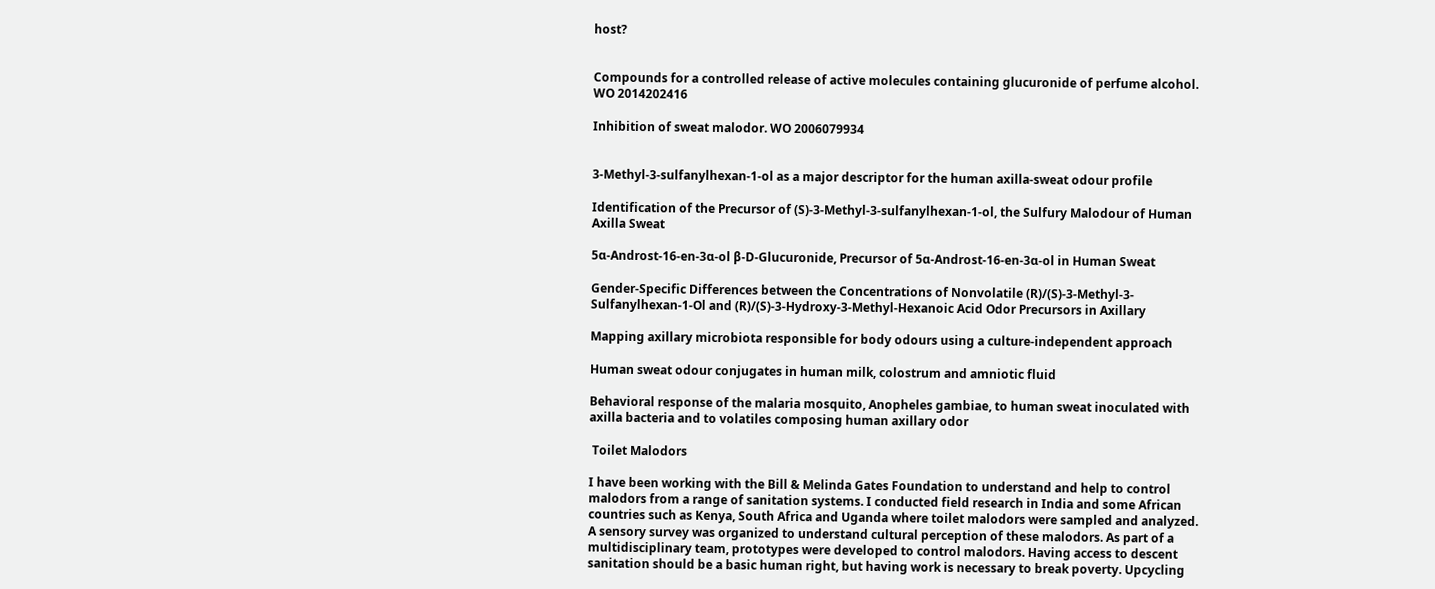host?


Compounds for a controlled release of active molecules containing glucuronide of perfume alcohol. WO 2014202416

Inhibition of sweat malodor. WO 2006079934


3‐Methyl‐3‐sulfanylhexan‐1‐ol as a major descriptor for the human axilla‐sweat odour profile

Identification of the Precursor of (S)‐3‐Methyl‐3‐sulfanylhexan‐1‐ol, the Sulfury Malodour of Human Axilla Sweat

5α‐Androst‐16‐en‐3α‐ol β‐D‐Glucuronide, Precursor of 5α‐Androst‐16‐en‐3α‐ol in Human Sweat

Gender-Specific Differences between the Concentrations of Nonvolatile (R)/(S)-3-Methyl-3-Sulfanylhexan-1-Ol and (R)/(S)-3-Hydroxy-3-Methyl-Hexanoic Acid Odor Precursors in Axillary

Mapping axillary microbiota responsible for body odours using a culture-independent approach

Human sweat odour conjugates in human milk, colostrum and amniotic fluid

Behavioral response of the malaria mosquito, Anopheles gambiae, to human sweat inoculated with axilla bacteria and to volatiles composing human axillary odor

 Toilet Malodors

I have been working with the Bill & Melinda Gates Foundation to understand and help to control malodors from a range of sanitation systems. I conducted field research in India and some African countries such as Kenya, South Africa and Uganda where toilet malodors were sampled and analyzed. A sensory survey was organized to understand cultural perception of these malodors. As part of a multidisciplinary team, prototypes were developed to control malodors. Having access to descent sanitation should be a basic human right, but having work is necessary to break poverty. Upcycling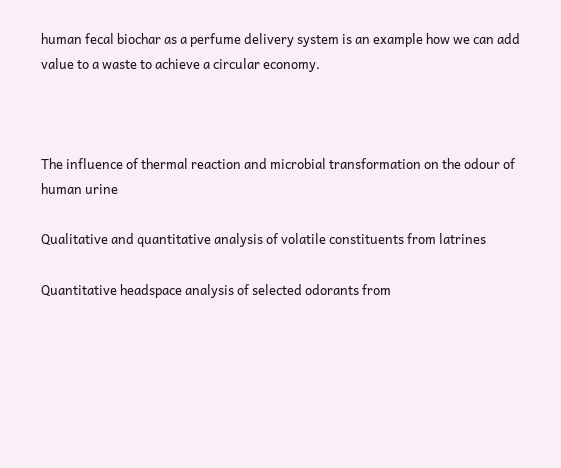human fecal biochar as a perfume delivery system is an example how we can add value to a waste to achieve a circular economy.



The influence of thermal reaction and microbial transformation on the odour of human urine

Qualitative and quantitative analysis of volatile constituents from latrines

Quantitative headspace analysis of selected odorants from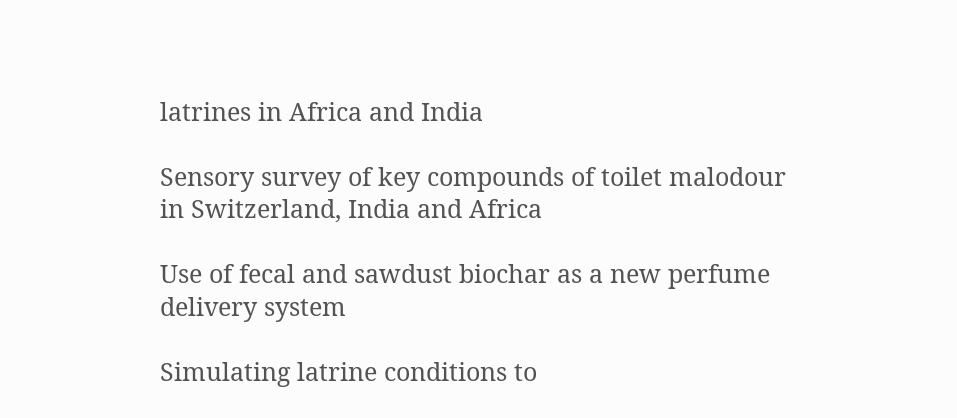latrines in Africa and India

Sensory survey of key compounds of toilet malodour in Switzerland, India and Africa

Use of fecal and sawdust biochar as a new perfume delivery system

Simulating latrine conditions to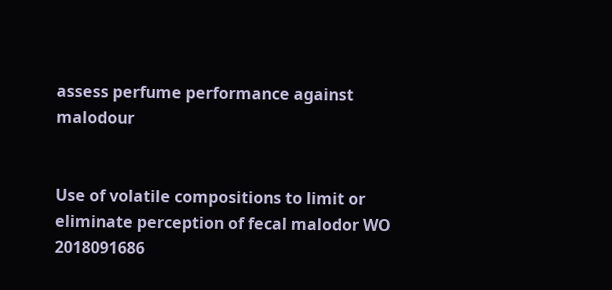assess perfume performance against malodour


Use of volatile compositions to limit or eliminate perception of fecal malodor WO 2018091686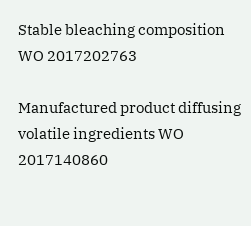Stable bleaching composition WO 2017202763

Manufactured product diffusing volatile ingredients WO 2017140860